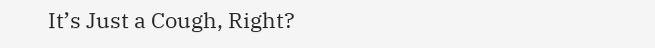It’s Just a Cough, Right?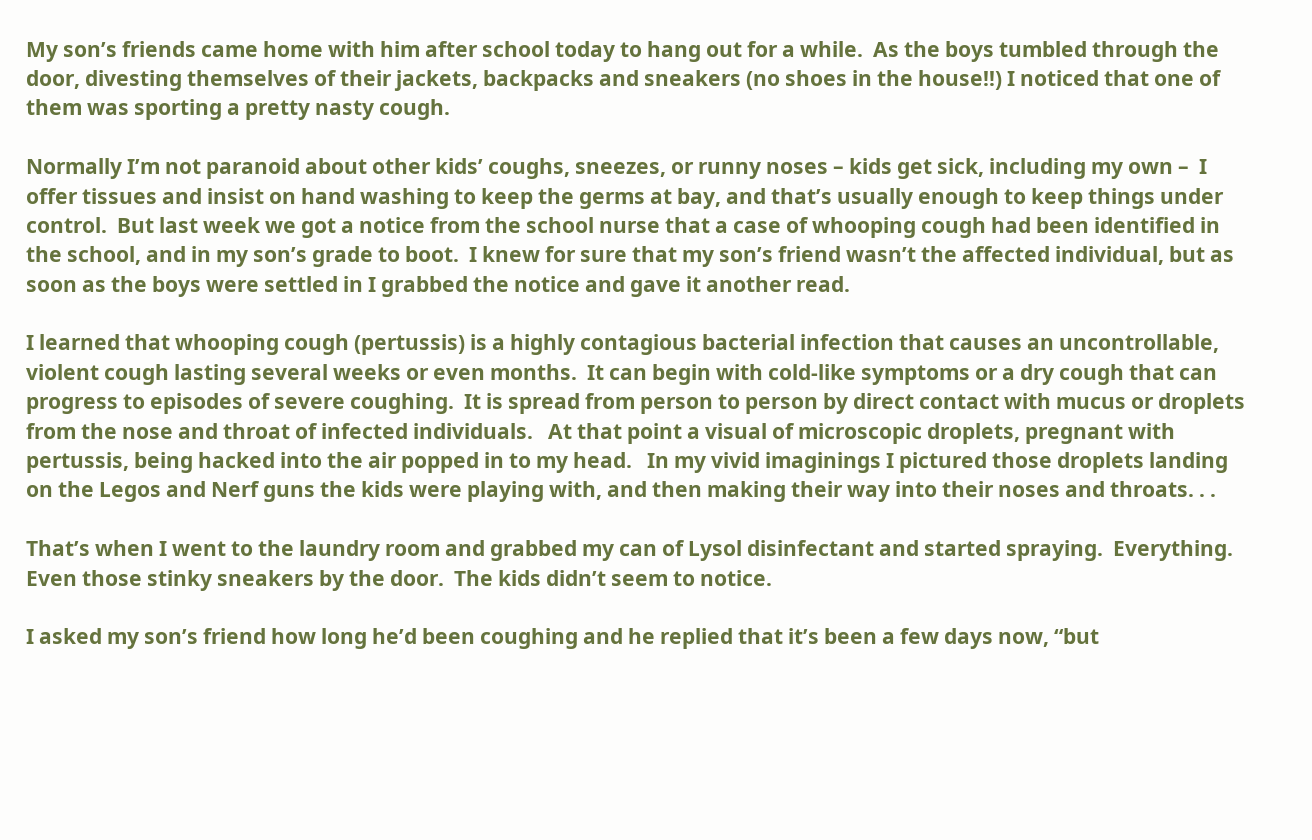My son’s friends came home with him after school today to hang out for a while.  As the boys tumbled through the door, divesting themselves of their jackets, backpacks and sneakers (no shoes in the house!!) I noticed that one of them was sporting a pretty nasty cough.

Normally I’m not paranoid about other kids’ coughs, sneezes, or runny noses – kids get sick, including my own –  I offer tissues and insist on hand washing to keep the germs at bay, and that’s usually enough to keep things under control.  But last week we got a notice from the school nurse that a case of whooping cough had been identified in the school, and in my son’s grade to boot.  I knew for sure that my son’s friend wasn’t the affected individual, but as soon as the boys were settled in I grabbed the notice and gave it another read.

I learned that whooping cough (pertussis) is a highly contagious bacterial infection that causes an uncontrollable, violent cough lasting several weeks or even months.  It can begin with cold-like symptoms or a dry cough that can progress to episodes of severe coughing.  It is spread from person to person by direct contact with mucus or droplets from the nose and throat of infected individuals.   At that point a visual of microscopic droplets, pregnant with pertussis, being hacked into the air popped in to my head.   In my vivid imaginings I pictured those droplets landing on the Legos and Nerf guns the kids were playing with, and then making their way into their noses and throats. . .

That’s when I went to the laundry room and grabbed my can of Lysol disinfectant and started spraying.  Everything.  Even those stinky sneakers by the door.  The kids didn’t seem to notice.

I asked my son’s friend how long he’d been coughing and he replied that it’s been a few days now, “but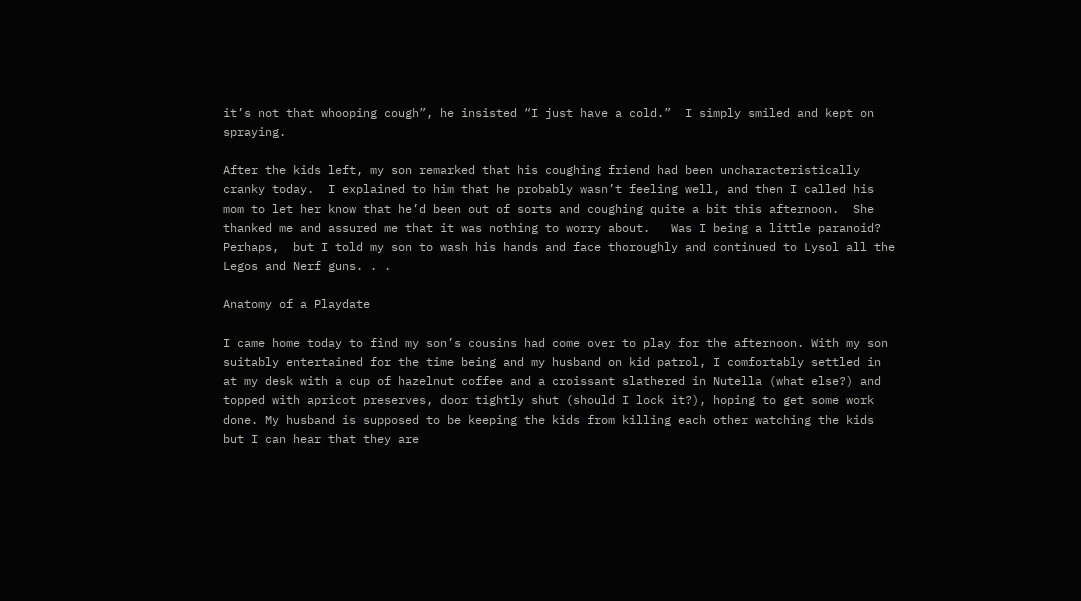it’s not that whooping cough”, he insisted “I just have a cold.”  I simply smiled and kept on spraying.

After the kids left, my son remarked that his coughing friend had been uncharacteristically cranky today.  I explained to him that he probably wasn’t feeling well, and then I called his mom to let her know that he’d been out of sorts and coughing quite a bit this afternoon.  She thanked me and assured me that it was nothing to worry about.   Was I being a little paranoid?  Perhaps,  but I told my son to wash his hands and face thoroughly and continued to Lysol all the Legos and Nerf guns. . .

Anatomy of a Playdate

I came home today to find my son’s cousins had come over to play for the afternoon. With my son suitably entertained for the time being and my husband on kid patrol, I comfortably settled in at my desk with a cup of hazelnut coffee and a croissant slathered in Nutella (what else?) and topped with apricot preserves, door tightly shut (should I lock it?), hoping to get some work done. My husband is supposed to be keeping the kids from killing each other watching the kids but I can hear that they are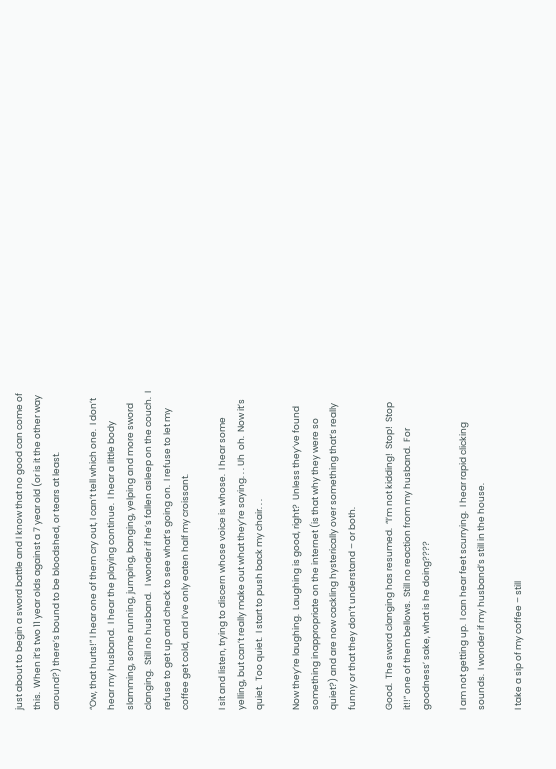just about to begin a sword battle and I know that no good can come of this.  When it’s two 11 year olds against a 7 year old (or is it the other way around?) there’s bound to be bloodshed, or tears at least.

“Ow, that hurts!” I hear one of them cry out, I can’t tell which one.  I don’t hear my husband.  I hear the playing continue.  I hear a little body slamming, some running, jumping, banging, yelping and more sword clanging.  Still no husband.   I wonder if he’s fallen asleep on the couch.  I refuse to get up and check to see what’s going on.  I refuse to let my coffee get cold, and I’ve only eaten half my croissant.

I sit and listen, trying to discern whose voice is whose.  I hear some yelling, but can’t really make out what they’re saying. . . Uh  oh.  Now it’s quiet.  Too quiet.  I start to push back my chair. . .

Now they’re laughing.  Laughing is good, right?  Unless they’ve found something inappropriate on the internet (is that why they were so quiet?) and are now cackling hysterically over something that’s really funny or that they don’t understand – or both.

Good.  The sword clanging has resumed.  “I’m not kidding!  Stop!  Stop it!!” one of them bellows.  Still no reaction from my husband.  For goodness’ sake, what is he doing????

I am not getting up.  I can hear feet scurrying.  I hear rapid clicking sounds.  I wonder if my husband’s still in the house.

I take a sip of my coffee – still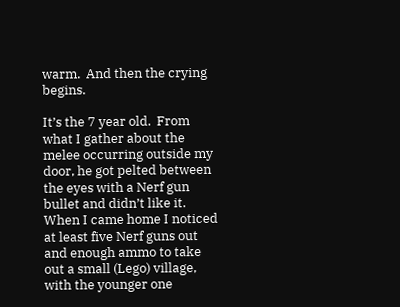warm.  And then the crying begins.

It’s the 7 year old.  From what I gather about the melee occurring outside my door, he got pelted between the eyes with a Nerf gun bullet and didn’t like it.  When I came home I noticed at least five Nerf guns out and enough ammo to take out a small (Lego) village, with the younger one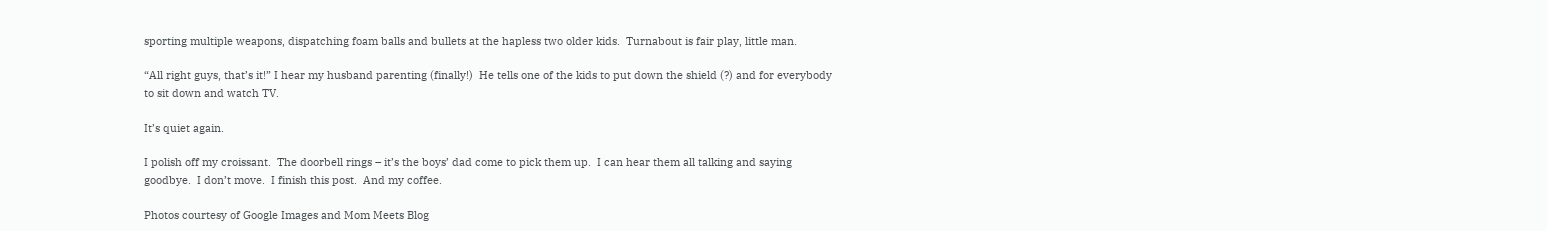sporting multiple weapons, dispatching foam balls and bullets at the hapless two older kids.  Turnabout is fair play, little man.

“All right guys, that’s it!” I hear my husband parenting (finally!)  He tells one of the kids to put down the shield (?) and for everybody to sit down and watch TV.

It’s quiet again.

I polish off my croissant.  The doorbell rings – it’s the boys’ dad come to pick them up.  I can hear them all talking and saying goodbye.  I don’t move.  I finish this post.  And my coffee.

Photos courtesy of Google Images and Mom Meets Blog